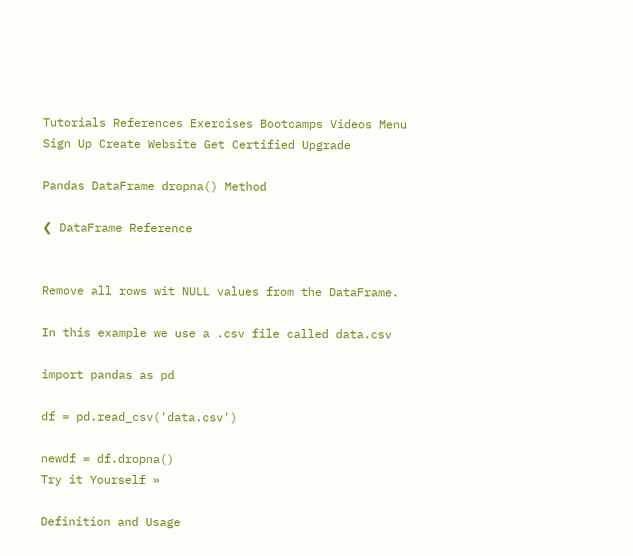Tutorials References Exercises Bootcamps Videos Menu
Sign Up Create Website Get Certified Upgrade

Pandas DataFrame dropna() Method

❮ DataFrame Reference


Remove all rows wit NULL values from the DataFrame.

In this example we use a .csv file called data.csv

import pandas as pd

df = pd.read_csv('data.csv')

newdf = df.dropna()
Try it Yourself »

Definition and Usage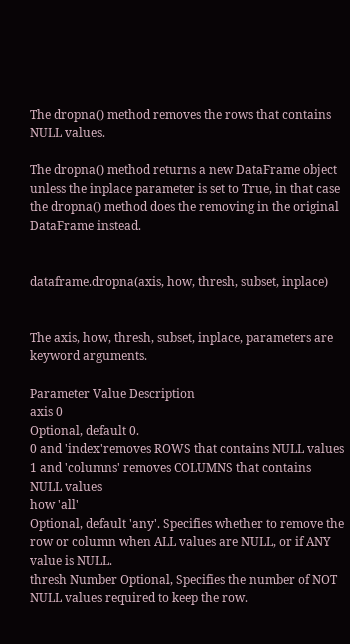The dropna() method removes the rows that contains NULL values.

The dropna() method returns a new DataFrame object unless the inplace parameter is set to True, in that case the dropna() method does the removing in the original DataFrame instead.


dataframe.dropna(axis, how, thresh, subset, inplace)


The axis, how, thresh, subset, inplace, parameters are keyword arguments.

Parameter Value Description
axis 0
Optional, default 0.
0 and 'index'removes ROWS that contains NULL values
1 and 'columns' removes COLUMNS that contains NULL values
how 'all'
Optional, default 'any'. Specifies whether to remove the row or column when ALL values are NULL, or if ANY value is NULL.
thresh Number Optional, Specifies the number of NOT NULL values required to keep the row.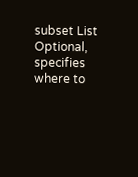subset List Optional, specifies where to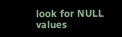look for NULL values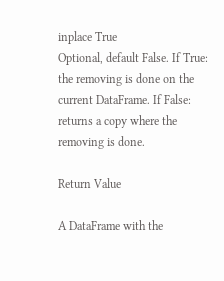inplace True
Optional, default False. If True: the removing is done on the current DataFrame. If False: returns a copy where the removing is done.

Return Value

A DataFrame with the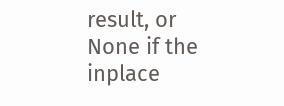result, or None if the inplace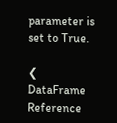parameter is set to True.

❮ DataFrame Reference